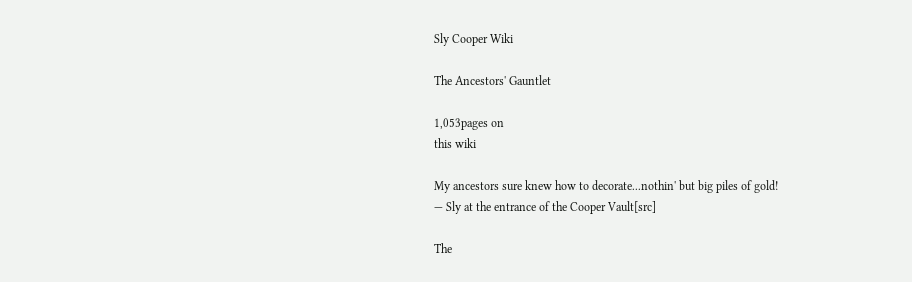Sly Cooper Wiki

The Ancestors' Gauntlet

1,053pages on
this wiki

My ancestors sure knew how to decorate...nothin' but big piles of gold!
— Sly at the entrance of the Cooper Vault[src]

The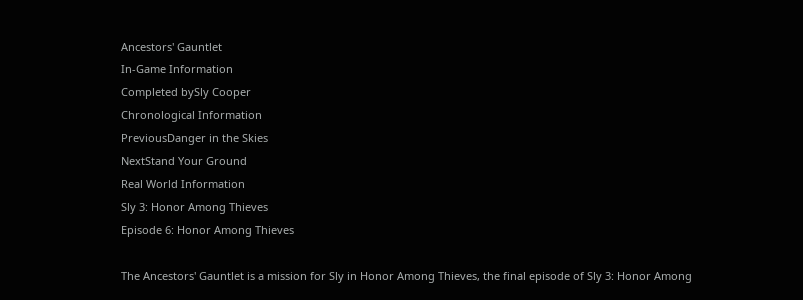Ancestors' Gauntlet
In-Game Information
Completed bySly Cooper
Chronological Information
PreviousDanger in the Skies
NextStand Your Ground
Real World Information
Sly 3: Honor Among Thieves
Episode 6: Honor Among Thieves

The Ancestors' Gauntlet is a mission for Sly in Honor Among Thieves, the final episode of Sly 3: Honor Among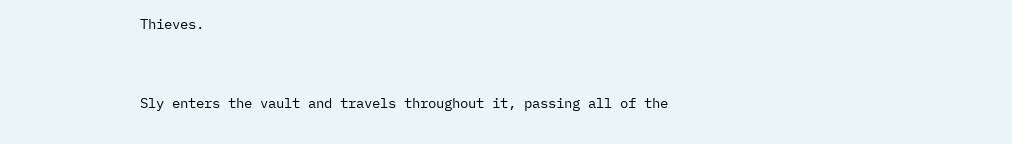Thieves.


Sly enters the vault and travels throughout it, passing all of the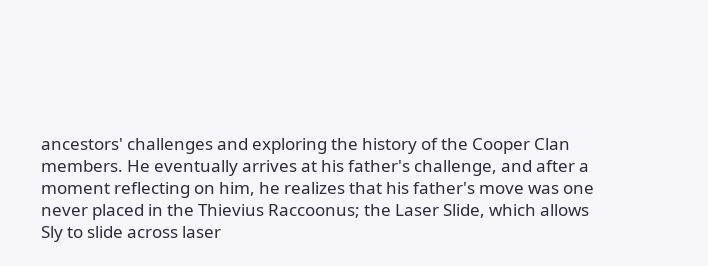ancestors' challenges and exploring the history of the Cooper Clan members. He eventually arrives at his father's challenge, and after a moment reflecting on him, he realizes that his father's move was one never placed in the Thievius Raccoonus; the Laser Slide, which allows Sly to slide across laser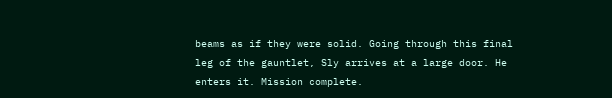beams as if they were solid. Going through this final leg of the gauntlet, Sly arrives at a large door. He enters it. Mission complete.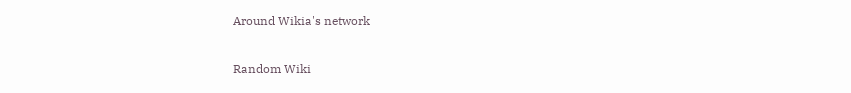Around Wikia's network

Random Wiki